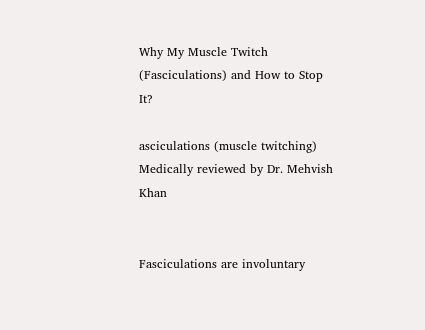Why My Muscle Twitch (Fasciculations) and How to Stop It?

asciculations (muscle twitching)
Medically reviewed by Dr. Mehvish Khan


Fasciculations are involuntary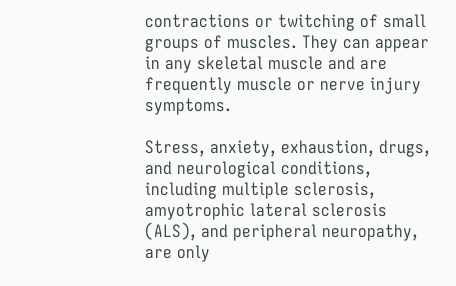contractions or twitching of small groups of muscles. They can appear in any skeletal muscle and are frequently muscle or nerve injury symptoms.

Stress, anxiety, exhaustion, drugs, and neurological conditions, including multiple sclerosis, amyotrophic lateral sclerosis (ALS), and peripheral neuropathy, are only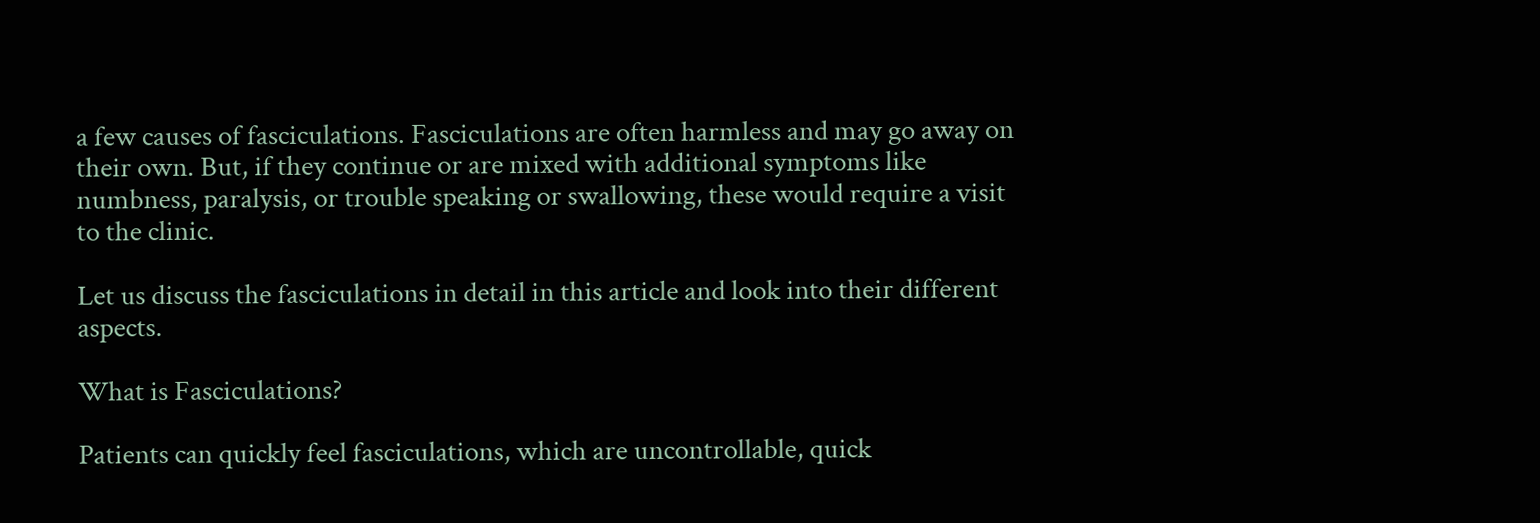a few causes of fasciculations. Fasciculations are often harmless and may go away on their own. But, if they continue or are mixed with additional symptoms like numbness, paralysis, or trouble speaking or swallowing, these would require a visit to the clinic.

Let us discuss the fasciculations in detail in this article and look into their different aspects.

What is Fasciculations?

Patients can quickly feel fasciculations, which are uncontrollable, quick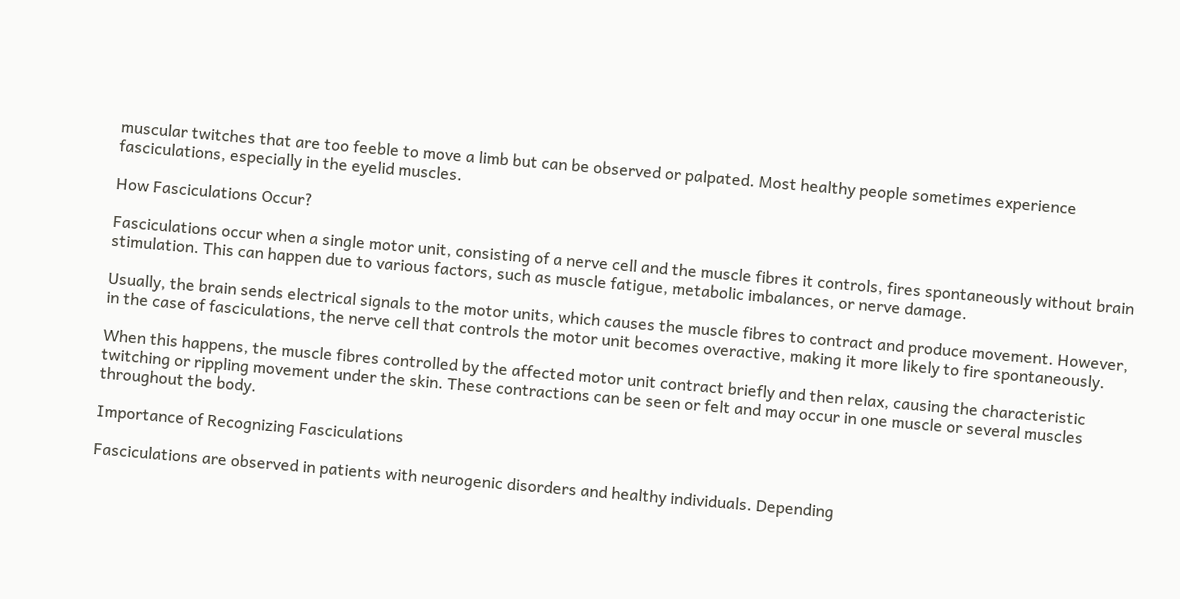muscular twitches that are too feeble to move a limb but can be observed or palpated. Most healthy people sometimes experience fasciculations, especially in the eyelid muscles.

How Fasciculations Occur?

Fasciculations occur when a single motor unit, consisting of a nerve cell and the muscle fibres it controls, fires spontaneously without brain stimulation. This can happen due to various factors, such as muscle fatigue, metabolic imbalances, or nerve damage.

Usually, the brain sends electrical signals to the motor units, which causes the muscle fibres to contract and produce movement. However, in the case of fasciculations, the nerve cell that controls the motor unit becomes overactive, making it more likely to fire spontaneously.

When this happens, the muscle fibres controlled by the affected motor unit contract briefly and then relax, causing the characteristic twitching or rippling movement under the skin. These contractions can be seen or felt and may occur in one muscle or several muscles throughout the body.

Importance of Recognizing Fasciculations

Fasciculations are observed in patients with neurogenic disorders and healthy individuals. Depending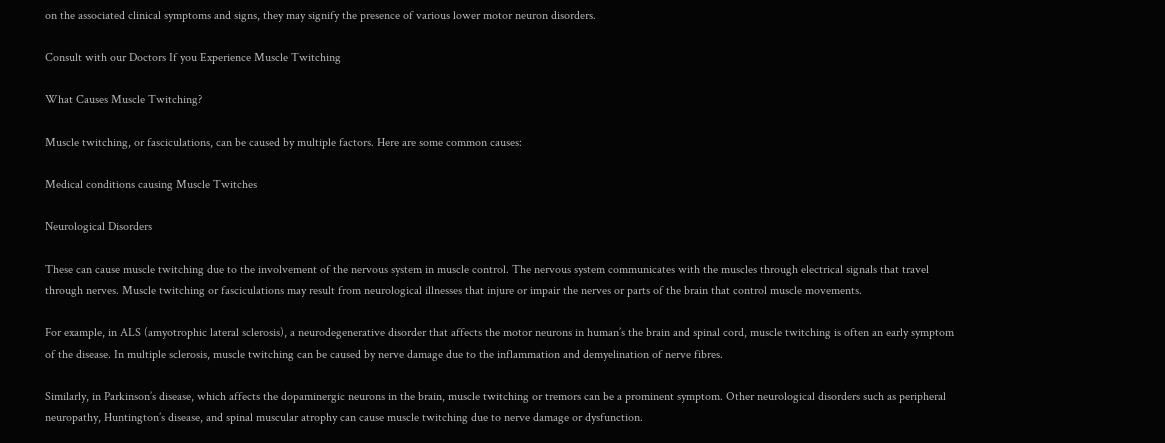on the associated clinical symptoms and signs, they may signify the presence of various lower motor neuron disorders.

Consult with our Doctors If you Experience Muscle Twitching

What Causes Muscle Twitching?

Muscle twitching, or fasciculations, can be caused by multiple factors. Here are some common causes:

Medical conditions causing Muscle Twitches

Neurological Disorders

These can cause muscle twitching due to the involvement of the nervous system in muscle control. The nervous system communicates with the muscles through electrical signals that travel through nerves. Muscle twitching or fasciculations may result from neurological illnesses that injure or impair the nerves or parts of the brain that control muscle movements.

For example, in ALS (amyotrophic lateral sclerosis), a neurodegenerative disorder that affects the motor neurons in human’s the brain and spinal cord, muscle twitching is often an early symptom of the disease. In multiple sclerosis, muscle twitching can be caused by nerve damage due to the inflammation and demyelination of nerve fibres.

Similarly, in Parkinson’s disease, which affects the dopaminergic neurons in the brain, muscle twitching or tremors can be a prominent symptom. Other neurological disorders such as peripheral neuropathy, Huntington’s disease, and spinal muscular atrophy can cause muscle twitching due to nerve damage or dysfunction.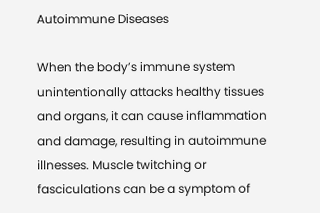Autoimmune Diseases

When the body’s immune system unintentionally attacks healthy tissues and organs, it can cause inflammation and damage, resulting in autoimmune illnesses. Muscle twitching or fasciculations can be a symptom of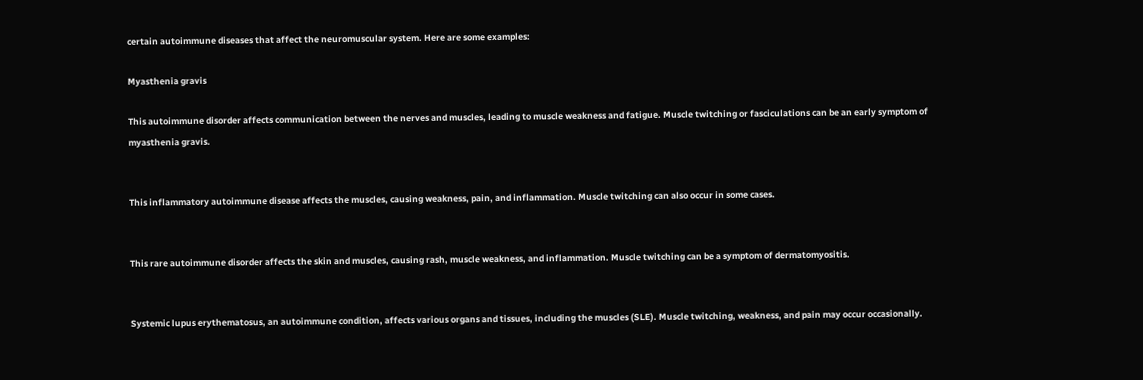certain autoimmune diseases that affect the neuromuscular system. Here are some examples:

Myasthenia gravis

This autoimmune disorder affects communication between the nerves and muscles, leading to muscle weakness and fatigue. Muscle twitching or fasciculations can be an early symptom of myasthenia gravis.


This inflammatory autoimmune disease affects the muscles, causing weakness, pain, and inflammation. Muscle twitching can also occur in some cases.


This rare autoimmune disorder affects the skin and muscles, causing rash, muscle weakness, and inflammation. Muscle twitching can be a symptom of dermatomyositis.


Systemic lupus erythematosus, an autoimmune condition, affects various organs and tissues, including the muscles (SLE). Muscle twitching, weakness, and pain may occur occasionally.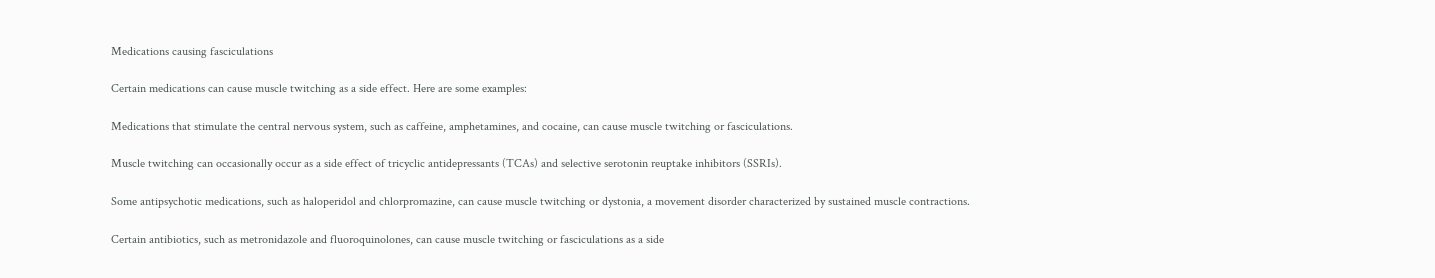Medications causing fasciculations

Certain medications can cause muscle twitching as a side effect. Here are some examples:

Medications that stimulate the central nervous system, such as caffeine, amphetamines, and cocaine, can cause muscle twitching or fasciculations.

Muscle twitching can occasionally occur as a side effect of tricyclic antidepressants (TCAs) and selective serotonin reuptake inhibitors (SSRIs).

Some antipsychotic medications, such as haloperidol and chlorpromazine, can cause muscle twitching or dystonia, a movement disorder characterized by sustained muscle contractions.

Certain antibiotics, such as metronidazole and fluoroquinolones, can cause muscle twitching or fasciculations as a side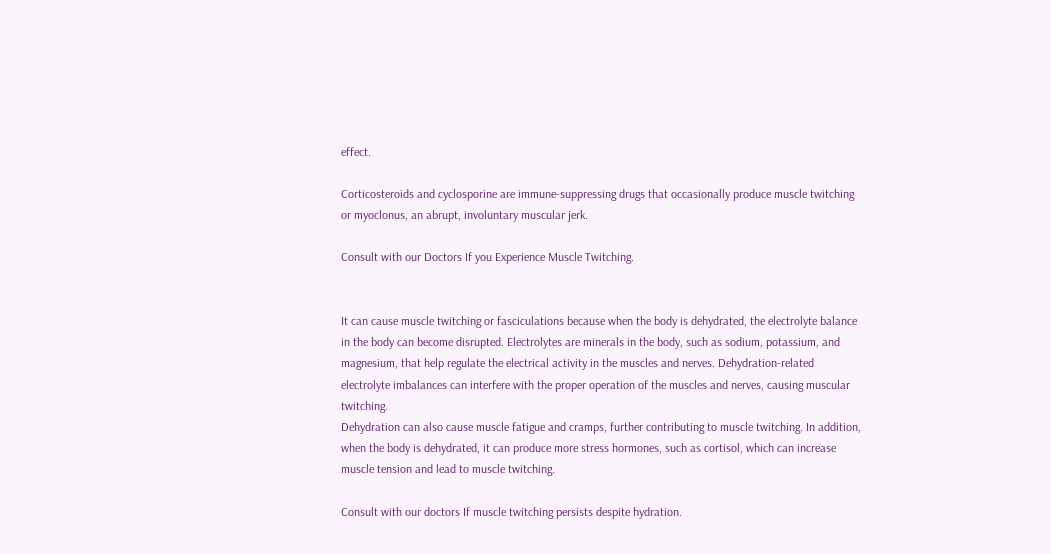effect.

Corticosteroids and cyclosporine are immune-suppressing drugs that occasionally produce muscle twitching or myoclonus, an abrupt, involuntary muscular jerk.

Consult with our Doctors If you Experience Muscle Twitching.


It can cause muscle twitching or fasciculations because when the body is dehydrated, the electrolyte balance in the body can become disrupted. Electrolytes are minerals in the body, such as sodium, potassium, and magnesium, that help regulate the electrical activity in the muscles and nerves. Dehydration-related electrolyte imbalances can interfere with the proper operation of the muscles and nerves, causing muscular twitching.
Dehydration can also cause muscle fatigue and cramps, further contributing to muscle twitching. In addition, when the body is dehydrated, it can produce more stress hormones, such as cortisol, which can increase muscle tension and lead to muscle twitching.

Consult with our doctors If muscle twitching persists despite hydration.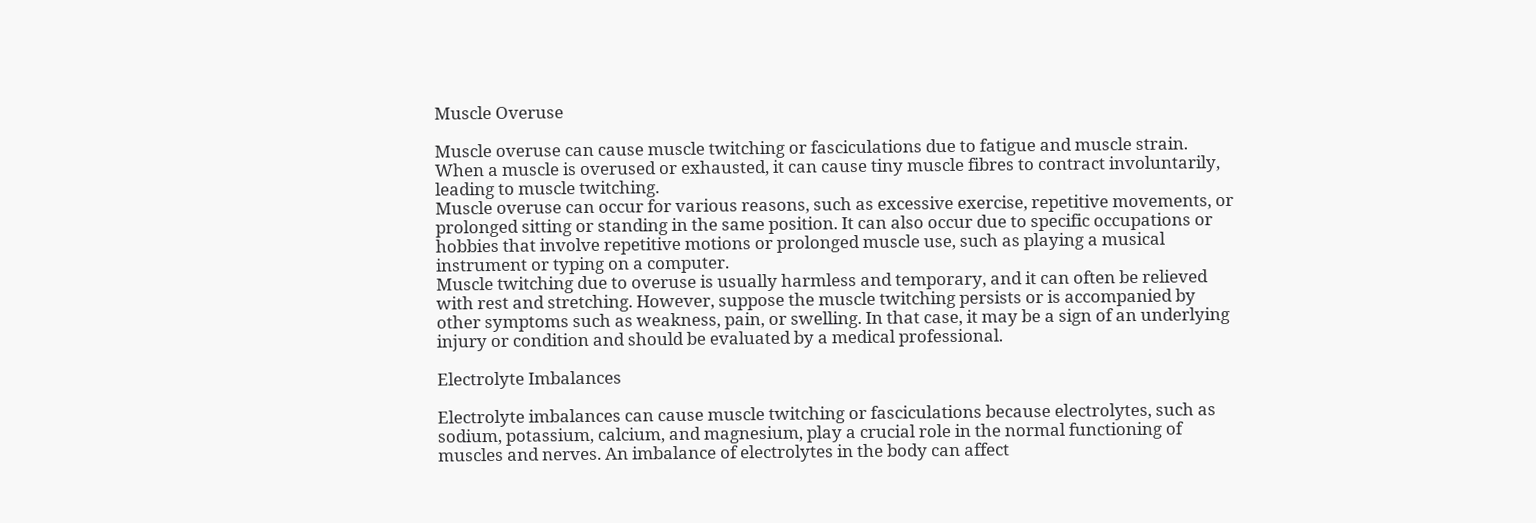Muscle Overuse

Muscle overuse can cause muscle twitching or fasciculations due to fatigue and muscle strain. When a muscle is overused or exhausted, it can cause tiny muscle fibres to contract involuntarily, leading to muscle twitching.
Muscle overuse can occur for various reasons, such as excessive exercise, repetitive movements, or prolonged sitting or standing in the same position. It can also occur due to specific occupations or hobbies that involve repetitive motions or prolonged muscle use, such as playing a musical instrument or typing on a computer.
Muscle twitching due to overuse is usually harmless and temporary, and it can often be relieved with rest and stretching. However, suppose the muscle twitching persists or is accompanied by other symptoms such as weakness, pain, or swelling. In that case, it may be a sign of an underlying injury or condition and should be evaluated by a medical professional.

Electrolyte Imbalances

Electrolyte imbalances can cause muscle twitching or fasciculations because electrolytes, such as sodium, potassium, calcium, and magnesium, play a crucial role in the normal functioning of muscles and nerves. An imbalance of electrolytes in the body can affect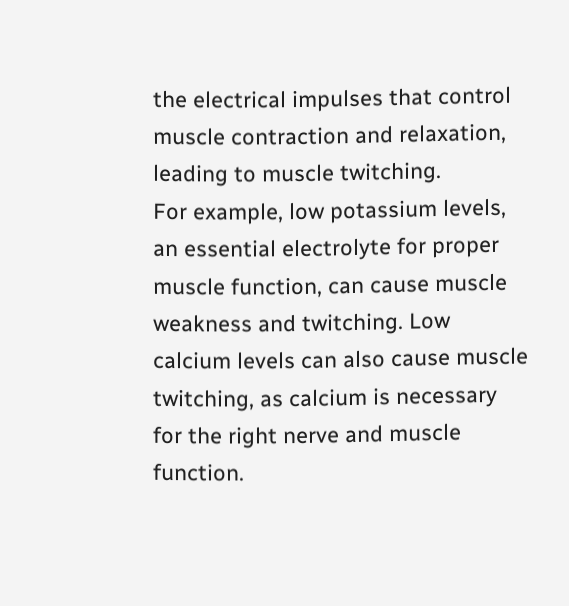the electrical impulses that control muscle contraction and relaxation, leading to muscle twitching.
For example, low potassium levels, an essential electrolyte for proper muscle function, can cause muscle weakness and twitching. Low calcium levels can also cause muscle twitching, as calcium is necessary for the right nerve and muscle function.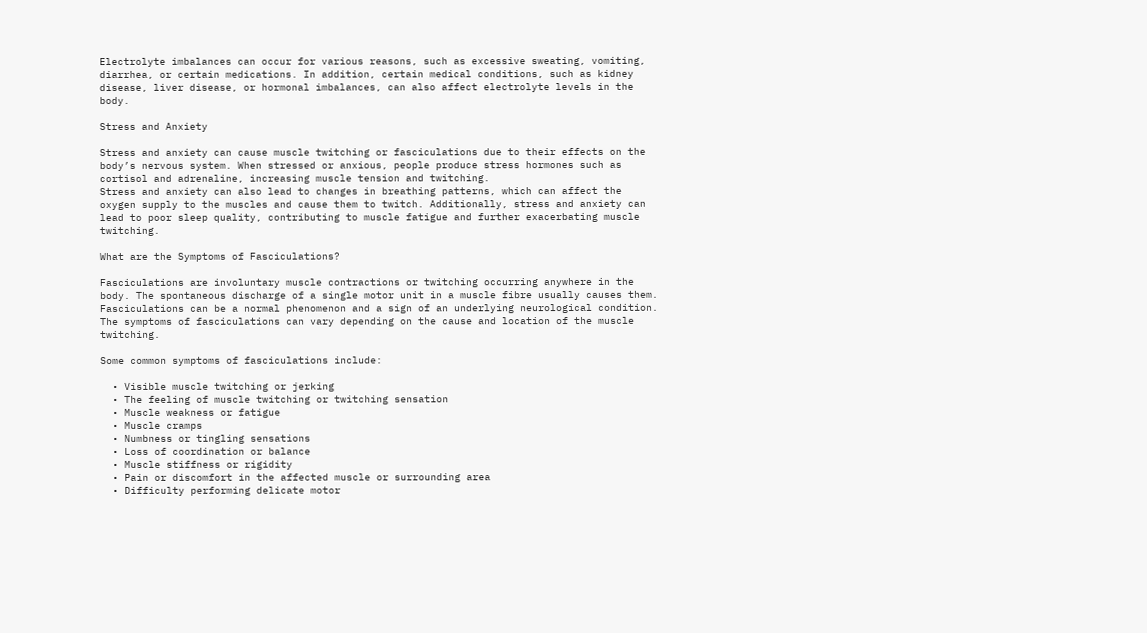Electrolyte imbalances can occur for various reasons, such as excessive sweating, vomiting, diarrhea, or certain medications. In addition, certain medical conditions, such as kidney disease, liver disease, or hormonal imbalances, can also affect electrolyte levels in the body.

Stress and Anxiety

Stress and anxiety can cause muscle twitching or fasciculations due to their effects on the body’s nervous system. When stressed or anxious, people produce stress hormones such as cortisol and adrenaline, increasing muscle tension and twitching.
Stress and anxiety can also lead to changes in breathing patterns, which can affect the oxygen supply to the muscles and cause them to twitch. Additionally, stress and anxiety can lead to poor sleep quality, contributing to muscle fatigue and further exacerbating muscle twitching.

What are the Symptoms of Fasciculations?

Fasciculations are involuntary muscle contractions or twitching occurring anywhere in the body. The spontaneous discharge of a single motor unit in a muscle fibre usually causes them. Fasciculations can be a normal phenomenon and a sign of an underlying neurological condition. The symptoms of fasciculations can vary depending on the cause and location of the muscle twitching.

Some common symptoms of fasciculations include:

  • Visible muscle twitching or jerking
  • The feeling of muscle twitching or twitching sensation
  • Muscle weakness or fatigue
  • Muscle cramps
  • Numbness or tingling sensations
  • Loss of coordination or balance
  • Muscle stiffness or rigidity
  • Pain or discomfort in the affected muscle or surrounding area
  • Difficulty performing delicate motor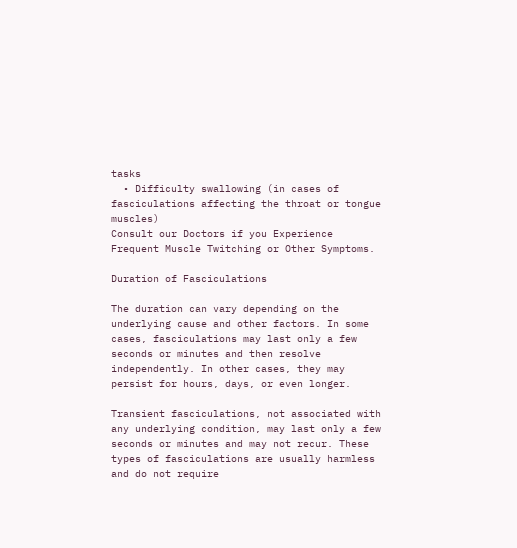tasks
  • Difficulty swallowing (in cases of fasciculations affecting the throat or tongue muscles)
Consult our Doctors if you Experience Frequent Muscle Twitching or Other Symptoms.

Duration of Fasciculations

The duration can vary depending on the underlying cause and other factors. In some cases, fasciculations may last only a few seconds or minutes and then resolve independently. In other cases, they may persist for hours, days, or even longer.

Transient fasciculations, not associated with any underlying condition, may last only a few seconds or minutes and may not recur. These types of fasciculations are usually harmless and do not require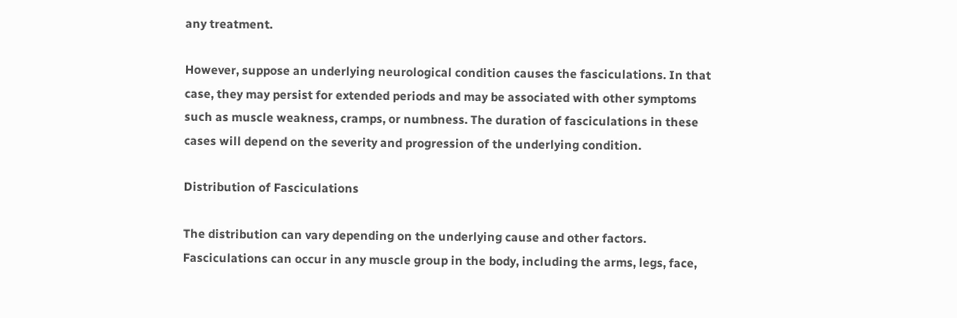any treatment.

However, suppose an underlying neurological condition causes the fasciculations. In that case, they may persist for extended periods and may be associated with other symptoms such as muscle weakness, cramps, or numbness. The duration of fasciculations in these cases will depend on the severity and progression of the underlying condition.

Distribution of Fasciculations

The distribution can vary depending on the underlying cause and other factors. Fasciculations can occur in any muscle group in the body, including the arms, legs, face,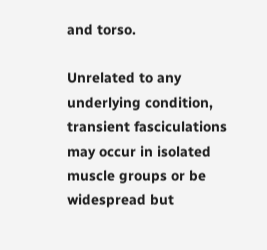and torso.

Unrelated to any underlying condition, transient fasciculations may occur in isolated muscle groups or be widespread but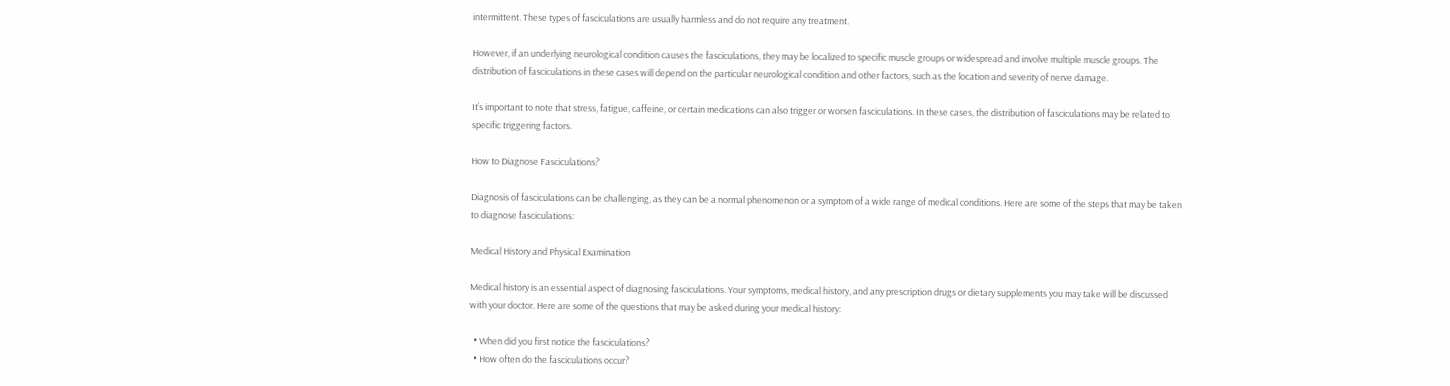intermittent. These types of fasciculations are usually harmless and do not require any treatment.

However, if an underlying neurological condition causes the fasciculations, they may be localized to specific muscle groups or widespread and involve multiple muscle groups. The distribution of fasciculations in these cases will depend on the particular neurological condition and other factors, such as the location and severity of nerve damage.

It’s important to note that stress, fatigue, caffeine, or certain medications can also trigger or worsen fasciculations. In these cases, the distribution of fasciculations may be related to specific triggering factors.

How to Diagnose Fasciculations?

Diagnosis of fasciculations can be challenging, as they can be a normal phenomenon or a symptom of a wide range of medical conditions. Here are some of the steps that may be taken to diagnose fasciculations:

Medical History and Physical Examination

Medical history is an essential aspect of diagnosing fasciculations. Your symptoms, medical history, and any prescription drugs or dietary supplements you may take will be discussed with your doctor. Here are some of the questions that may be asked during your medical history:

  • When did you first notice the fasciculations?
  • How often do the fasciculations occur?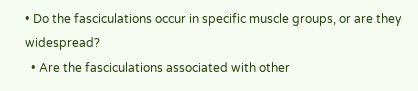• Do the fasciculations occur in specific muscle groups, or are they widespread?
  • Are the fasciculations associated with other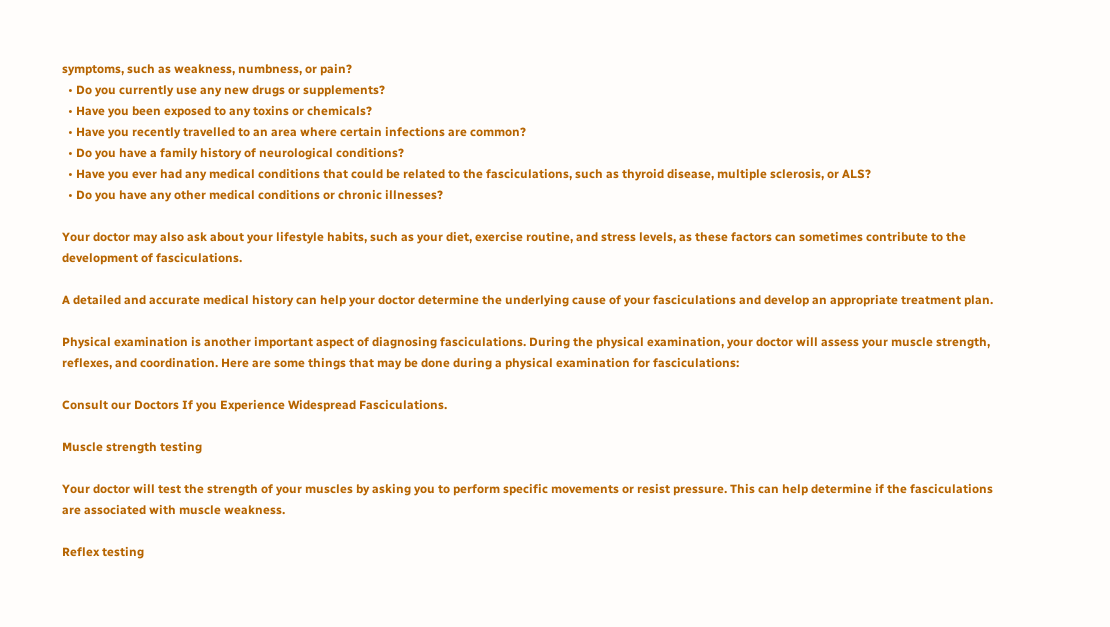symptoms, such as weakness, numbness, or pain?
  • Do you currently use any new drugs or supplements?
  • Have you been exposed to any toxins or chemicals?
  • Have you recently travelled to an area where certain infections are common?
  • Do you have a family history of neurological conditions?
  • Have you ever had any medical conditions that could be related to the fasciculations, such as thyroid disease, multiple sclerosis, or ALS?
  • Do you have any other medical conditions or chronic illnesses?

Your doctor may also ask about your lifestyle habits, such as your diet, exercise routine, and stress levels, as these factors can sometimes contribute to the development of fasciculations.

A detailed and accurate medical history can help your doctor determine the underlying cause of your fasciculations and develop an appropriate treatment plan.

Physical examination is another important aspect of diagnosing fasciculations. During the physical examination, your doctor will assess your muscle strength, reflexes, and coordination. Here are some things that may be done during a physical examination for fasciculations:

Consult our Doctors If you Experience Widespread Fasciculations.

Muscle strength testing

Your doctor will test the strength of your muscles by asking you to perform specific movements or resist pressure. This can help determine if the fasciculations are associated with muscle weakness.

Reflex testing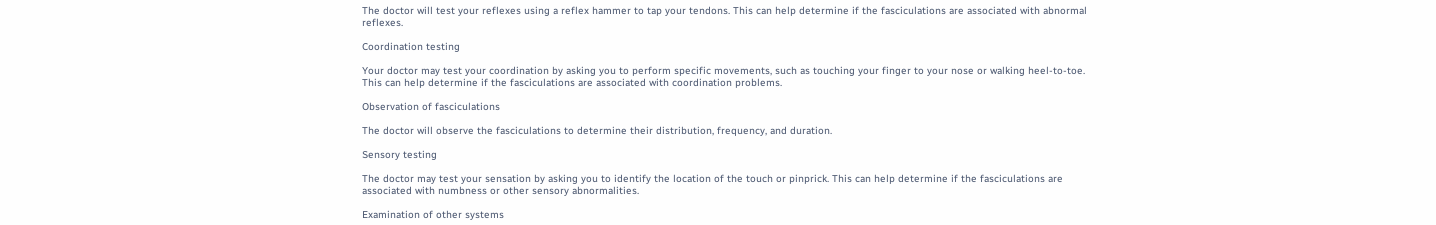The doctor will test your reflexes using a reflex hammer to tap your tendons. This can help determine if the fasciculations are associated with abnormal reflexes.

Coordination testing

Your doctor may test your coordination by asking you to perform specific movements, such as touching your finger to your nose or walking heel-to-toe. This can help determine if the fasciculations are associated with coordination problems.

Observation of fasciculations

The doctor will observe the fasciculations to determine their distribution, frequency, and duration.

Sensory testing

The doctor may test your sensation by asking you to identify the location of the touch or pinprick. This can help determine if the fasciculations are associated with numbness or other sensory abnormalities.

Examination of other systems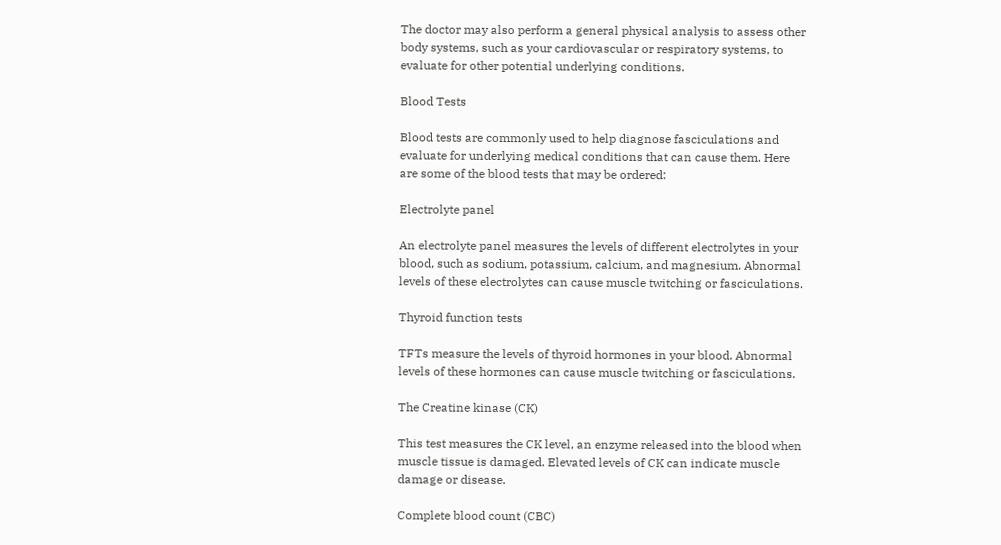The doctor may also perform a general physical analysis to assess other body systems, such as your cardiovascular or respiratory systems, to evaluate for other potential underlying conditions.

Blood Tests

Blood tests are commonly used to help diagnose fasciculations and evaluate for underlying medical conditions that can cause them. Here are some of the blood tests that may be ordered:

Electrolyte panel

An electrolyte panel measures the levels of different electrolytes in your blood, such as sodium, potassium, calcium, and magnesium. Abnormal levels of these electrolytes can cause muscle twitching or fasciculations.

Thyroid function tests

TFTs measure the levels of thyroid hormones in your blood. Abnormal levels of these hormones can cause muscle twitching or fasciculations.

The Creatine kinase (CK)

This test measures the CK level, an enzyme released into the blood when muscle tissue is damaged. Elevated levels of CK can indicate muscle damage or disease.

Complete blood count (CBC)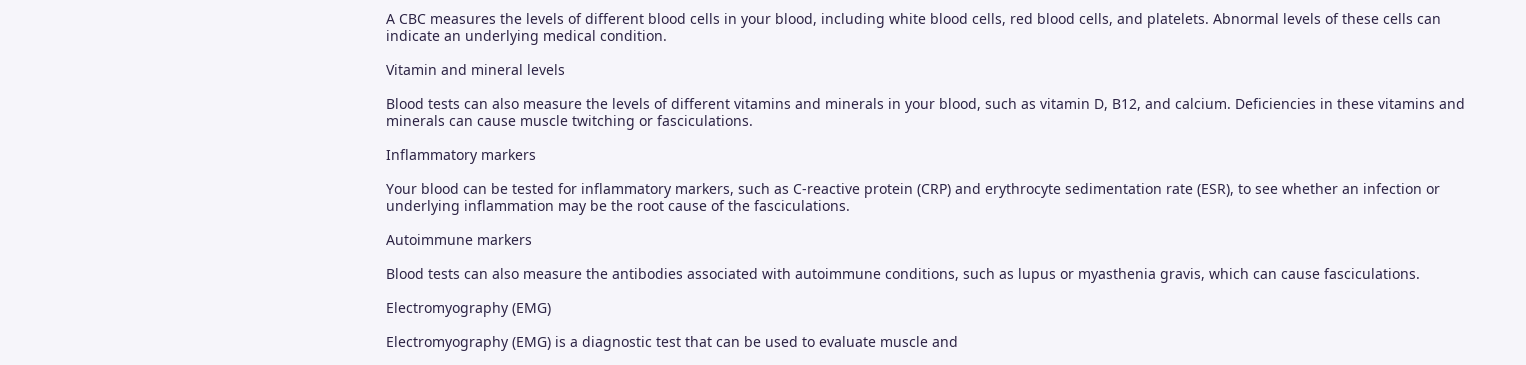A CBC measures the levels of different blood cells in your blood, including white blood cells, red blood cells, and platelets. Abnormal levels of these cells can indicate an underlying medical condition.

Vitamin and mineral levels

Blood tests can also measure the levels of different vitamins and minerals in your blood, such as vitamin D, B12, and calcium. Deficiencies in these vitamins and minerals can cause muscle twitching or fasciculations.

Inflammatory markers

Your blood can be tested for inflammatory markers, such as C-reactive protein (CRP) and erythrocyte sedimentation rate (ESR), to see whether an infection or underlying inflammation may be the root cause of the fasciculations.

Autoimmune markers

Blood tests can also measure the antibodies associated with autoimmune conditions, such as lupus or myasthenia gravis, which can cause fasciculations.

Electromyography (EMG)

Electromyography (EMG) is a diagnostic test that can be used to evaluate muscle and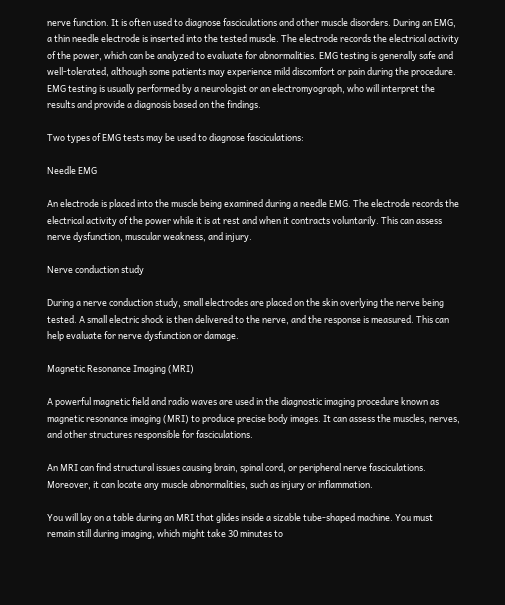nerve function. It is often used to diagnose fasciculations and other muscle disorders. During an EMG, a thin needle electrode is inserted into the tested muscle. The electrode records the electrical activity of the power, which can be analyzed to evaluate for abnormalities. EMG testing is generally safe and well-tolerated, although some patients may experience mild discomfort or pain during the procedure. EMG testing is usually performed by a neurologist or an electromyograph, who will interpret the results and provide a diagnosis based on the findings.

Two types of EMG tests may be used to diagnose fasciculations:

Needle EMG

An electrode is placed into the muscle being examined during a needle EMG. The electrode records the electrical activity of the power while it is at rest and when it contracts voluntarily. This can assess nerve dysfunction, muscular weakness, and injury.

Nerve conduction study

During a nerve conduction study, small electrodes are placed on the skin overlying the nerve being tested. A small electric shock is then delivered to the nerve, and the response is measured. This can help evaluate for nerve dysfunction or damage.

Magnetic Resonance Imaging (MRI)

A powerful magnetic field and radio waves are used in the diagnostic imaging procedure known as magnetic resonance imaging (MRI) to produce precise body images. It can assess the muscles, nerves, and other structures responsible for fasciculations.

An MRI can find structural issues causing brain, spinal cord, or peripheral nerve fasciculations. Moreover, it can locate any muscle abnormalities, such as injury or inflammation.

You will lay on a table during an MRI that glides inside a sizable tube-shaped machine. You must remain still during imaging, which might take 30 minutes to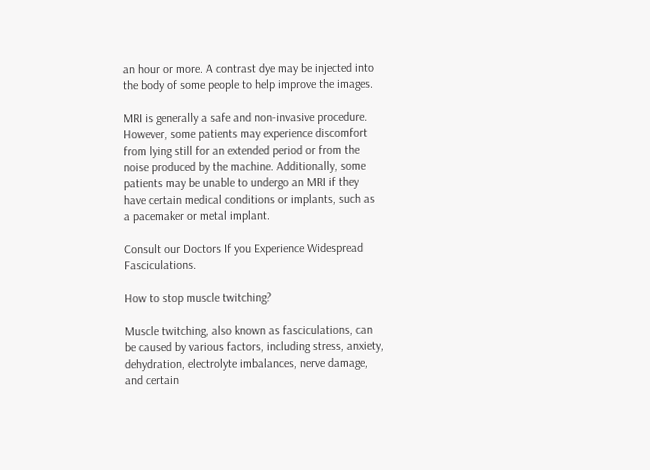an hour or more. A contrast dye may be injected into the body of some people to help improve the images.

MRI is generally a safe and non-invasive procedure. However, some patients may experience discomfort from lying still for an extended period or from the noise produced by the machine. Additionally, some patients may be unable to undergo an MRI if they have certain medical conditions or implants, such as a pacemaker or metal implant.

Consult our Doctors If you Experience Widespread Fasciculations.

How to stop muscle twitching?

Muscle twitching, also known as fasciculations, can be caused by various factors, including stress, anxiety, dehydration, electrolyte imbalances, nerve damage, and certain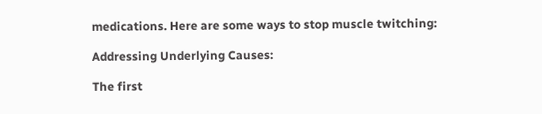medications. Here are some ways to stop muscle twitching:

Addressing Underlying Causes:

The first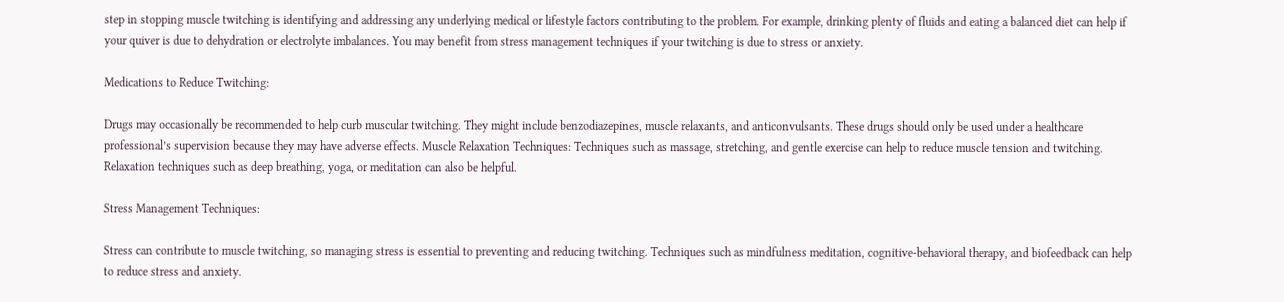step in stopping muscle twitching is identifying and addressing any underlying medical or lifestyle factors contributing to the problem. For example, drinking plenty of fluids and eating a balanced diet can help if your quiver is due to dehydration or electrolyte imbalances. You may benefit from stress management techniques if your twitching is due to stress or anxiety.

Medications to Reduce Twitching:

Drugs may occasionally be recommended to help curb muscular twitching. They might include benzodiazepines, muscle relaxants, and anticonvulsants. These drugs should only be used under a healthcare professional’s supervision because they may have adverse effects. Muscle Relaxation Techniques: Techniques such as massage, stretching, and gentle exercise can help to reduce muscle tension and twitching. Relaxation techniques such as deep breathing, yoga, or meditation can also be helpful.

Stress Management Techniques:

Stress can contribute to muscle twitching, so managing stress is essential to preventing and reducing twitching. Techniques such as mindfulness meditation, cognitive-behavioral therapy, and biofeedback can help to reduce stress and anxiety.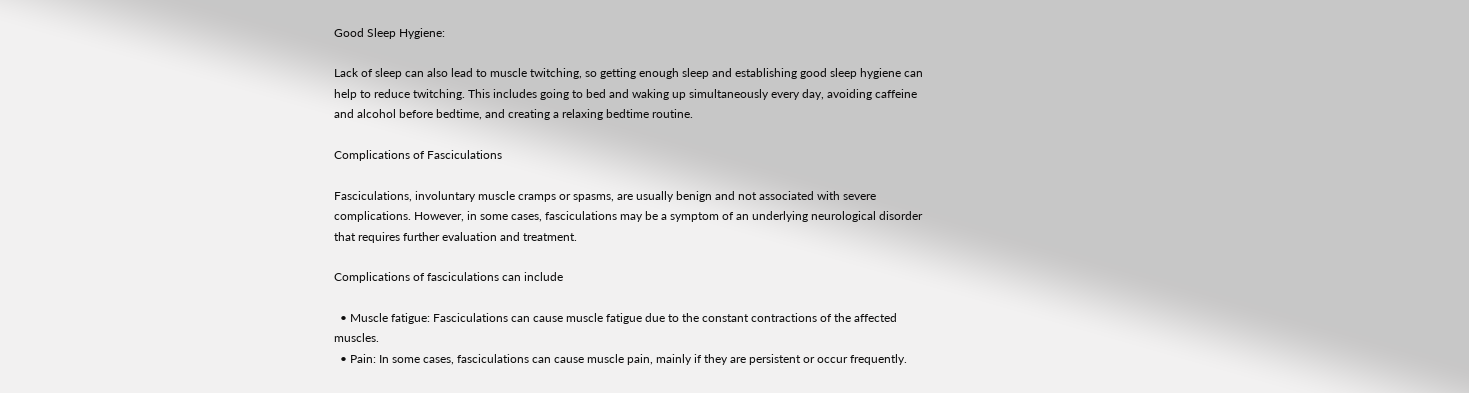Good Sleep Hygiene:

Lack of sleep can also lead to muscle twitching, so getting enough sleep and establishing good sleep hygiene can help to reduce twitching. This includes going to bed and waking up simultaneously every day, avoiding caffeine and alcohol before bedtime, and creating a relaxing bedtime routine.

Complications of Fasciculations

Fasciculations, involuntary muscle cramps or spasms, are usually benign and not associated with severe complications. However, in some cases, fasciculations may be a symptom of an underlying neurological disorder that requires further evaluation and treatment.

Complications of fasciculations can include

  • Muscle fatigue: Fasciculations can cause muscle fatigue due to the constant contractions of the affected muscles.
  • Pain: In some cases, fasciculations can cause muscle pain, mainly if they are persistent or occur frequently.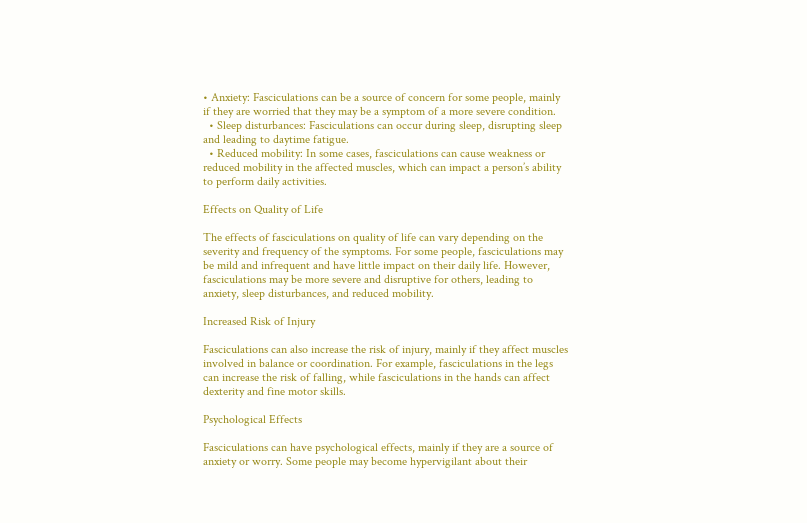• Anxiety: Fasciculations can be a source of concern for some people, mainly if they are worried that they may be a symptom of a more severe condition.
  • Sleep disturbances: Fasciculations can occur during sleep, disrupting sleep and leading to daytime fatigue.
  • Reduced mobility: In some cases, fasciculations can cause weakness or reduced mobility in the affected muscles, which can impact a person’s ability to perform daily activities.

Effects on Quality of Life

The effects of fasciculations on quality of life can vary depending on the severity and frequency of the symptoms. For some people, fasciculations may be mild and infrequent and have little impact on their daily life. However, fasciculations may be more severe and disruptive for others, leading to anxiety, sleep disturbances, and reduced mobility.

Increased Risk of Injury

Fasciculations can also increase the risk of injury, mainly if they affect muscles involved in balance or coordination. For example, fasciculations in the legs can increase the risk of falling, while fasciculations in the hands can affect dexterity and fine motor skills.

Psychological Effects

Fasciculations can have psychological effects, mainly if they are a source of anxiety or worry. Some people may become hypervigilant about their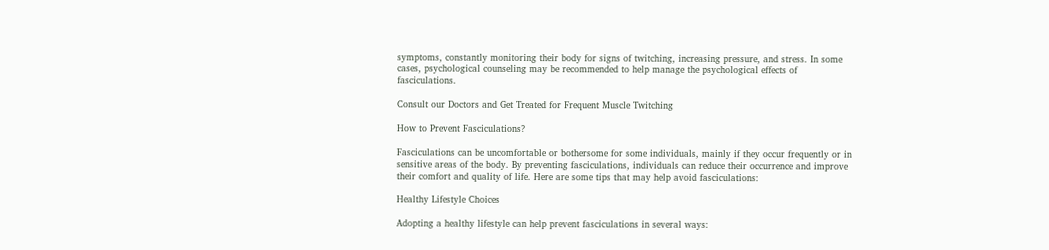symptoms, constantly monitoring their body for signs of twitching, increasing pressure, and stress. In some cases, psychological counseling may be recommended to help manage the psychological effects of fasciculations.

Consult our Doctors and Get Treated for Frequent Muscle Twitching

How to Prevent Fasciculations?

Fasciculations can be uncomfortable or bothersome for some individuals, mainly if they occur frequently or in sensitive areas of the body. By preventing fasciculations, individuals can reduce their occurrence and improve their comfort and quality of life. Here are some tips that may help avoid fasciculations:

Healthy Lifestyle Choices

Adopting a healthy lifestyle can help prevent fasciculations in several ways: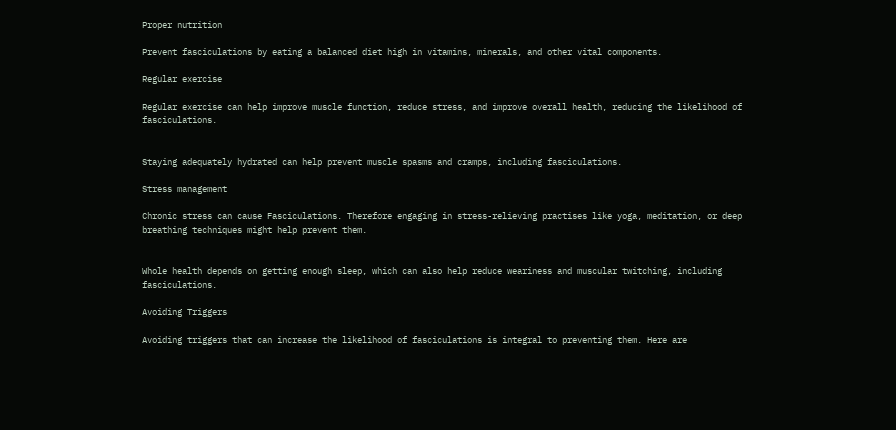Proper nutrition

Prevent fasciculations by eating a balanced diet high in vitamins, minerals, and other vital components.

Regular exercise

Regular exercise can help improve muscle function, reduce stress, and improve overall health, reducing the likelihood of fasciculations.


Staying adequately hydrated can help prevent muscle spasms and cramps, including fasciculations.

Stress management

Chronic stress can cause Fasciculations. Therefore engaging in stress-relieving practises like yoga, meditation, or deep breathing techniques might help prevent them.


Whole health depends on getting enough sleep, which can also help reduce weariness and muscular twitching, including fasciculations.

Avoiding Triggers

Avoiding triggers that can increase the likelihood of fasciculations is integral to preventing them. Here are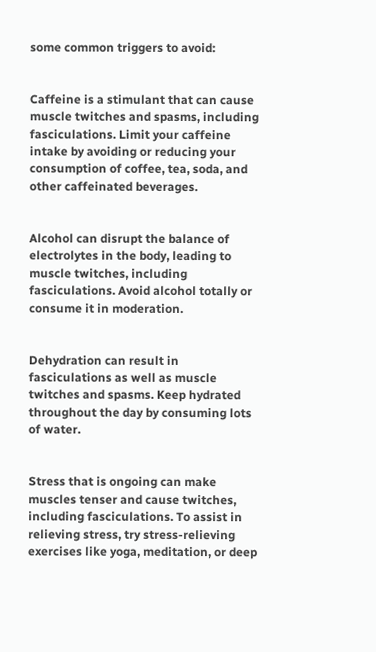some common triggers to avoid:


Caffeine is a stimulant that can cause muscle twitches and spasms, including fasciculations. Limit your caffeine intake by avoiding or reducing your consumption of coffee, tea, soda, and other caffeinated beverages.


Alcohol can disrupt the balance of electrolytes in the body, leading to muscle twitches, including fasciculations. Avoid alcohol totally or consume it in moderation.


Dehydration can result in fasciculations as well as muscle twitches and spasms. Keep hydrated throughout the day by consuming lots of water.


Stress that is ongoing can make muscles tenser and cause twitches, including fasciculations. To assist in relieving stress, try stress-relieving exercises like yoga, meditation, or deep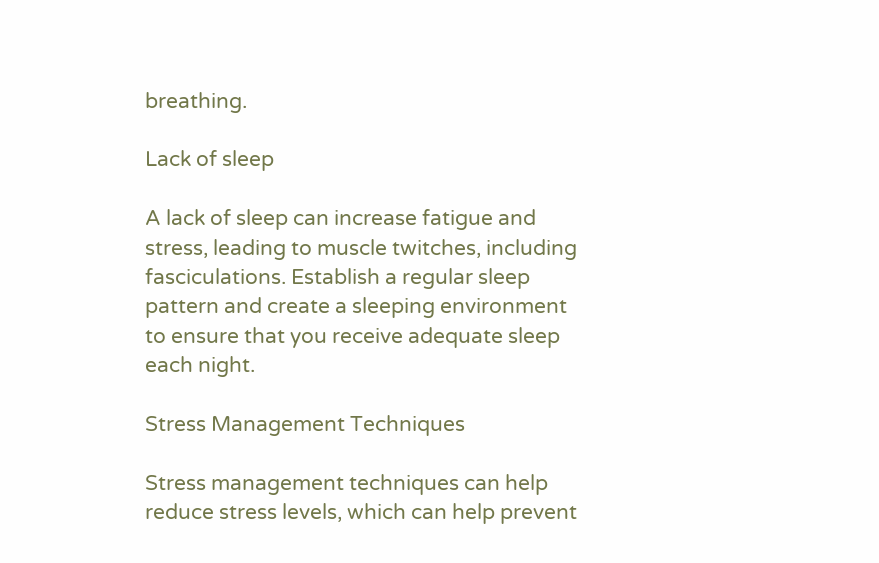breathing.

Lack of sleep

A lack of sleep can increase fatigue and stress, leading to muscle twitches, including fasciculations. Establish a regular sleep pattern and create a sleeping environment to ensure that you receive adequate sleep each night.

Stress Management Techniques

Stress management techniques can help reduce stress levels, which can help prevent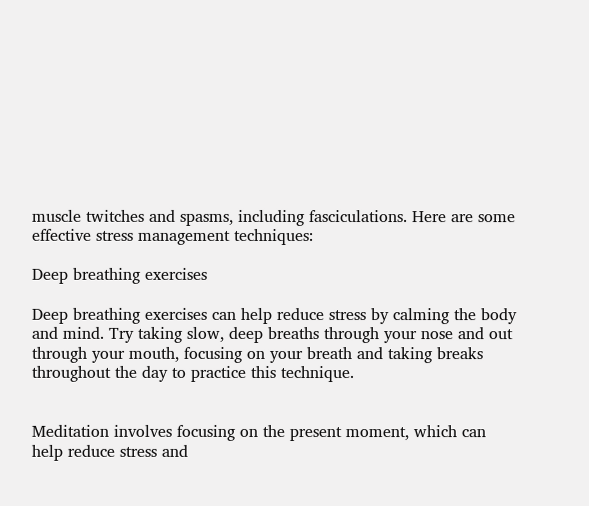muscle twitches and spasms, including fasciculations. Here are some effective stress management techniques:

Deep breathing exercises

Deep breathing exercises can help reduce stress by calming the body and mind. Try taking slow, deep breaths through your nose and out through your mouth, focusing on your breath and taking breaks throughout the day to practice this technique.


Meditation involves focusing on the present moment, which can help reduce stress and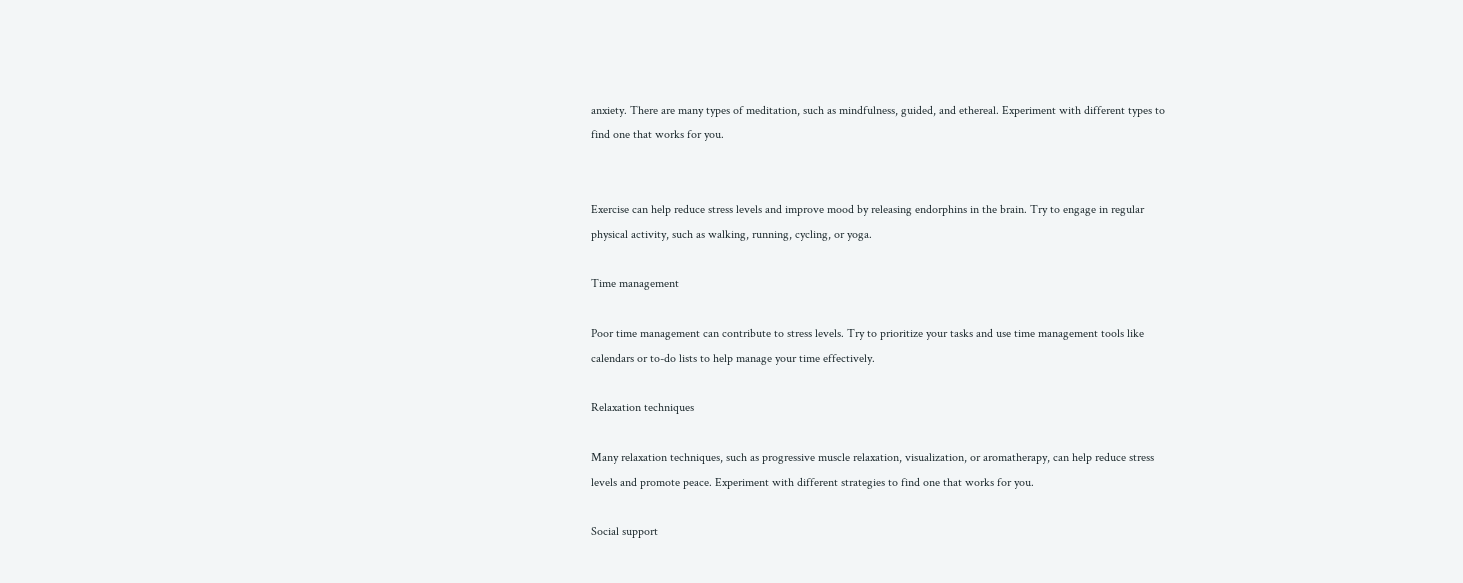anxiety. There are many types of meditation, such as mindfulness, guided, and ethereal. Experiment with different types to find one that works for you.


Exercise can help reduce stress levels and improve mood by releasing endorphins in the brain. Try to engage in regular physical activity, such as walking, running, cycling, or yoga.

Time management

Poor time management can contribute to stress levels. Try to prioritize your tasks and use time management tools like calendars or to-do lists to help manage your time effectively.

Relaxation techniques

Many relaxation techniques, such as progressive muscle relaxation, visualization, or aromatherapy, can help reduce stress levels and promote peace. Experiment with different strategies to find one that works for you.

Social support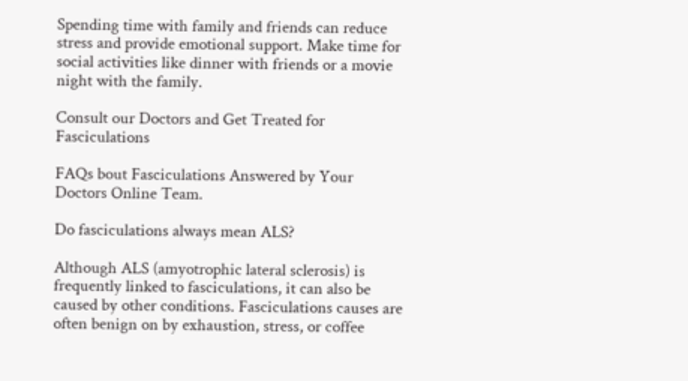Spending time with family and friends can reduce stress and provide emotional support. Make time for social activities like dinner with friends or a movie night with the family.

Consult our Doctors and Get Treated for Fasciculations

FAQs bout Fasciculations Answered by Your Doctors Online Team.

Do fasciculations always mean ALS?

Although ALS (amyotrophic lateral sclerosis) is frequently linked to fasciculations, it can also be caused by other conditions. Fasciculations causes are often benign on by exhaustion, stress, or coffee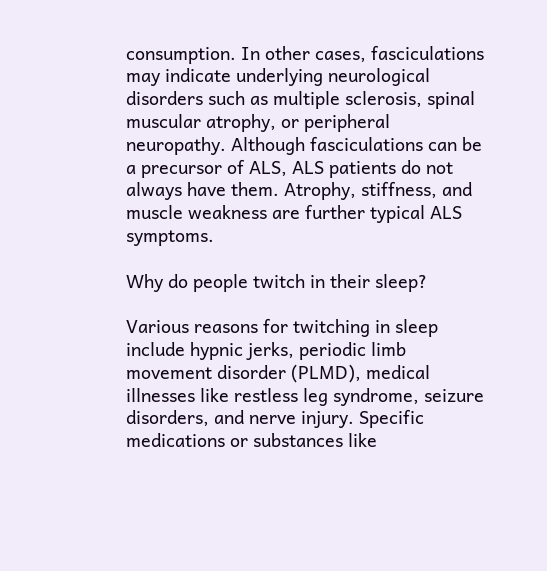consumption. In other cases, fasciculations may indicate underlying neurological disorders such as multiple sclerosis, spinal muscular atrophy, or peripheral neuropathy. Although fasciculations can be a precursor of ALS, ALS patients do not always have them. Atrophy, stiffness, and muscle weakness are further typical ALS symptoms.

Why do people twitch in their sleep?

Various reasons for twitching in sleep include hypnic jerks, periodic limb movement disorder (PLMD), medical illnesses like restless leg syndrome, seizure disorders, and nerve injury. Specific medications or substances like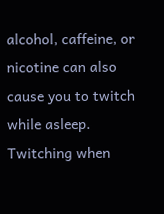alcohol, caffeine, or nicotine can also cause you to twitch while asleep. Twitching when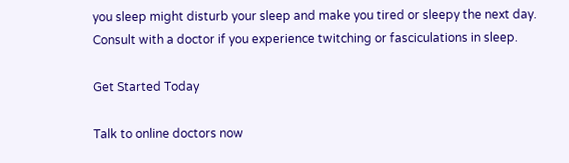you sleep might disturb your sleep and make you tired or sleepy the next day. Consult with a doctor if you experience twitching or fasciculations in sleep.

Get Started Today

Talk to online doctors now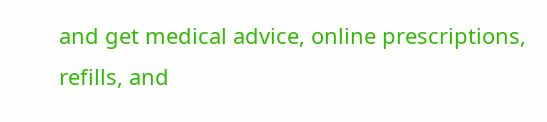and get medical advice, online prescriptions, refills, and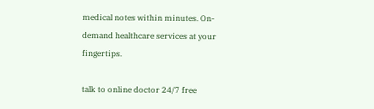medical notes within minutes. On-demand healthcare services at your fingertips.

talk to online doctor 24/7 free